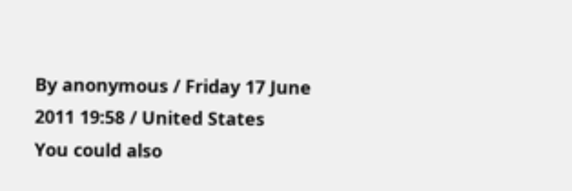By anonymous / Friday 17 June 2011 19:58 / United States
You could also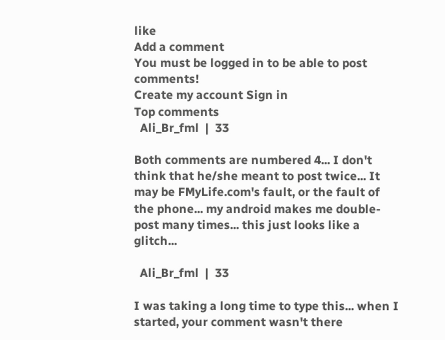like
Add a comment
You must be logged in to be able to post comments!
Create my account Sign in
Top comments
  Ali_Br_fml  |  33

Both comments are numbered 4... I don't think that he/she meant to post twice... It may be FMyLife.com's fault, or the fault of the phone... my android makes me double-post many times... this just looks like a glitch...

  Ali_Br_fml  |  33

I was taking a long time to type this... when I started, your comment wasn't there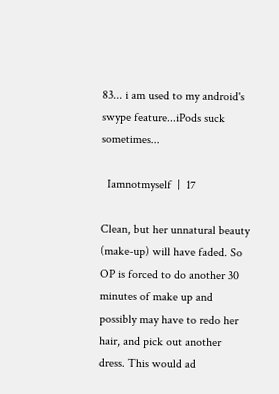83... i am used to my android's swype feature...iPods suck sometimes...

  Iamnotmyself  |  17

Clean, but her unnatural beauty (make-up) will have faded. So OP is forced to do another 30 minutes of make up and possibly may have to redo her hair, and pick out another dress. This would ad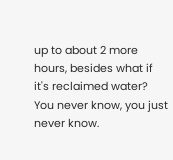up to about 2 more hours, besides what if it's reclaimed water? You never know, you just never know.